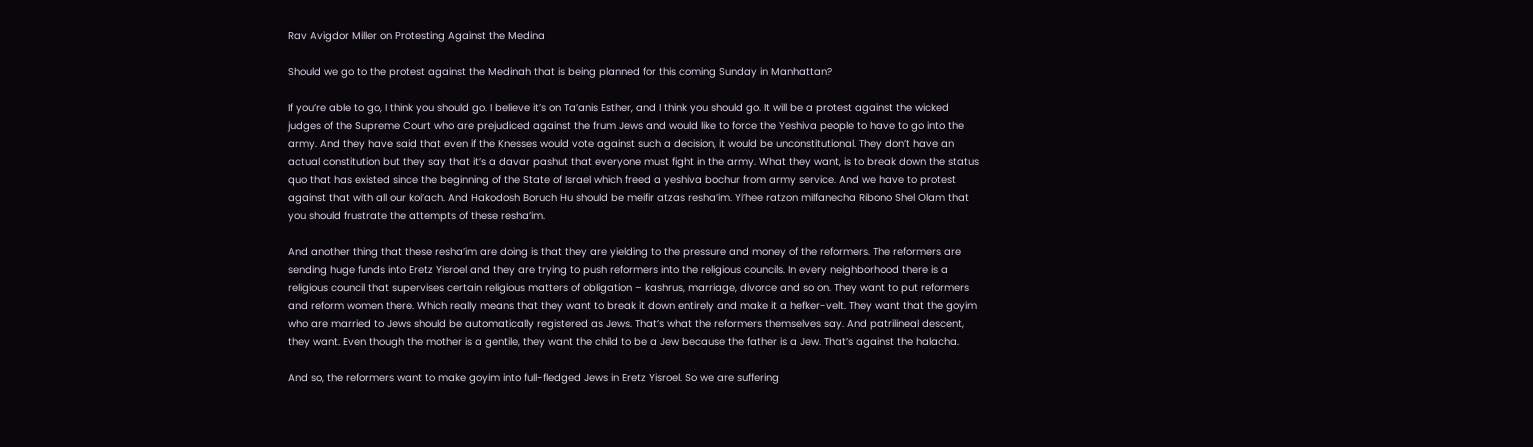Rav Avigdor Miller on Protesting Against the Medina

Should we go to the protest against the Medinah that is being planned for this coming Sunday in Manhattan?

If you’re able to go, I think you should go. I believe it’s on Ta’anis Esther, and I think you should go. It will be a protest against the wicked judges of the Supreme Court who are prejudiced against the frum Jews and would like to force the Yeshiva people to have to go into the army. And they have said that even if the Knesses would vote against such a decision, it would be unconstitutional. They don’t have an actual constitution but they say that it’s a davar pashut that everyone must fight in the army. What they want, is to break down the status quo that has existed since the beginning of the State of Israel which freed a yeshiva bochur from army service. And we have to protest against that with all our koi’ach. And Hakodosh Boruch Hu should be meifir atzas resha’im. Yi’hee ratzon milfanecha Ribono Shel Olam that you should frustrate the attempts of these resha’im.

And another thing that these resha’im are doing is that they are yielding to the pressure and money of the reformers. The reformers are sending huge funds into Eretz Yisroel and they are trying to push reformers into the religious councils. In every neighborhood there is a religious council that supervises certain religious matters of obligation – kashrus, marriage, divorce and so on. They want to put reformers and reform women there. Which really means that they want to break it down entirely and make it a hefker-velt. They want that the goyim who are married to Jews should be automatically registered as Jews. That’s what the reformers themselves say. And patrilineal descent, they want. Even though the mother is a gentile, they want the child to be a Jew because the father is a Jew. That’s against the halacha.

And so, the reformers want to make goyim into full-fledged Jews in Eretz Yisroel. So we are suffering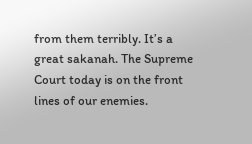from them terribly. It’s a great sakanah. The Supreme Court today is on the front lines of our enemies.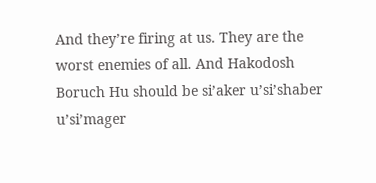And they’re firing at us. They are the worst enemies of all. And Hakodosh Boruch Hu should be si’aker u’si’shaber u’si’mager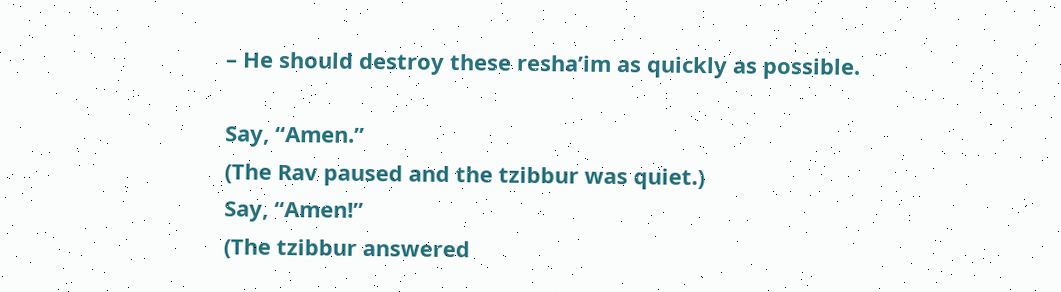– He should destroy these resha’im as quickly as possible.

Say, “Amen.”
(The Rav paused and the tzibbur was quiet.)
Say, “Amen!”
(The tzibbur answered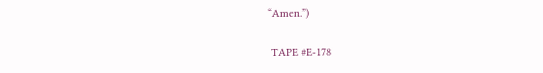“Amen.”)

 TAPE #E-178